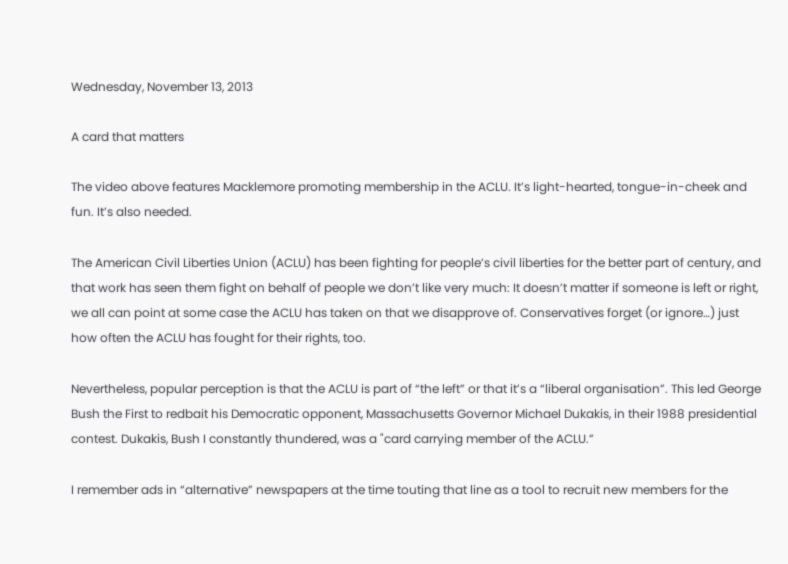Wednesday, November 13, 2013

A card that matters

The video above features Macklemore promoting membership in the ACLU. It’s light-hearted, tongue-in-cheek and fun. It’s also needed.

The American Civil Liberties Union (ACLU) has been fighting for people’s civil liberties for the better part of century, and that work has seen them fight on behalf of people we don’t like very much: It doesn’t matter if someone is left or right, we all can point at some case the ACLU has taken on that we disapprove of. Conservatives forget (or ignore…) just how often the ACLU has fought for their rights, too.

Nevertheless, popular perception is that the ACLU is part of “the left” or that it’s a “liberal organisation”. This led George Bush the First to redbait his Democratic opponent, Massachusetts Governor Michael Dukakis, in their 1988 presidential contest. Dukakis, Bush I constantly thundered, was a "card carrying member of the ACLU.”

I remember ads in “alternative” newspapers at the time touting that line as a tool to recruit new members for the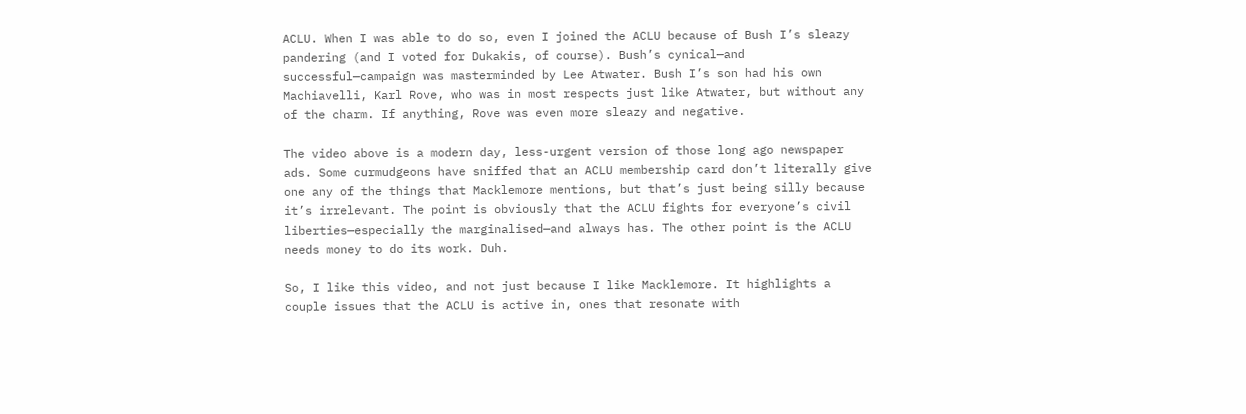ACLU. When I was able to do so, even I joined the ACLU because of Bush I’s sleazy pandering (and I voted for Dukakis, of course). Bush’s cynical—and successful—campaign was masterminded by Lee Atwater. Bush I’s son had his own Machiavelli, Karl Rove, who was in most respects just like Atwater, but without any of the charm. If anything, Rove was even more sleazy and negative.

The video above is a modern day, less-urgent version of those long ago newspaper ads. Some curmudgeons have sniffed that an ACLU membership card don’t literally give one any of the things that Macklemore mentions, but that’s just being silly because it’s irrelevant. The point is obviously that the ACLU fights for everyone’s civil liberties—especially the marginalised—and always has. The other point is the ACLU needs money to do its work. Duh.

So, I like this video, and not just because I like Macklemore. It highlights a couple issues that the ACLU is active in, ones that resonate with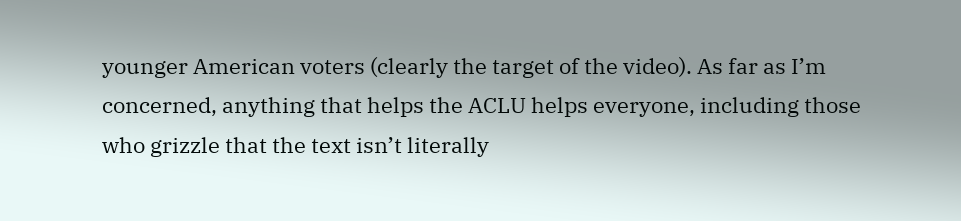younger American voters (clearly the target of the video). As far as I’m concerned, anything that helps the ACLU helps everyone, including those who grizzle that the text isn’t literally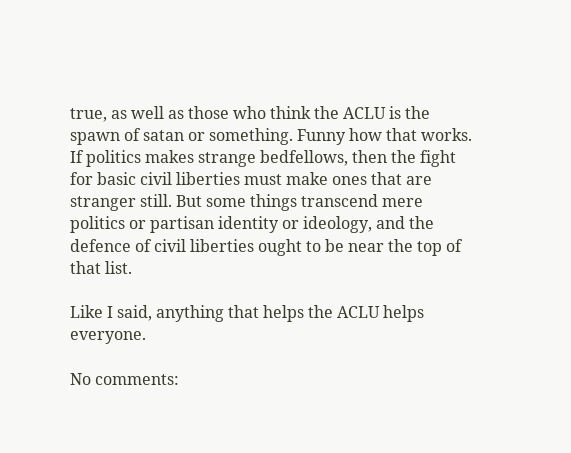true, as well as those who think the ACLU is the spawn of satan or something. Funny how that works.
If politics makes strange bedfellows, then the fight for basic civil liberties must make ones that are stranger still. But some things transcend mere politics or partisan identity or ideology, and the defence of civil liberties ought to be near the top of that list.

Like I said, anything that helps the ACLU helps everyone.

No comments: